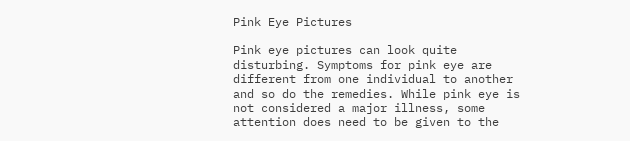Pink Eye Pictures

Pink eye pictures can look quite disturbing. Symptoms for pink eye are different from one individual to another and so do the remedies. While pink eye is not considered a major illness, some attention does need to be given to the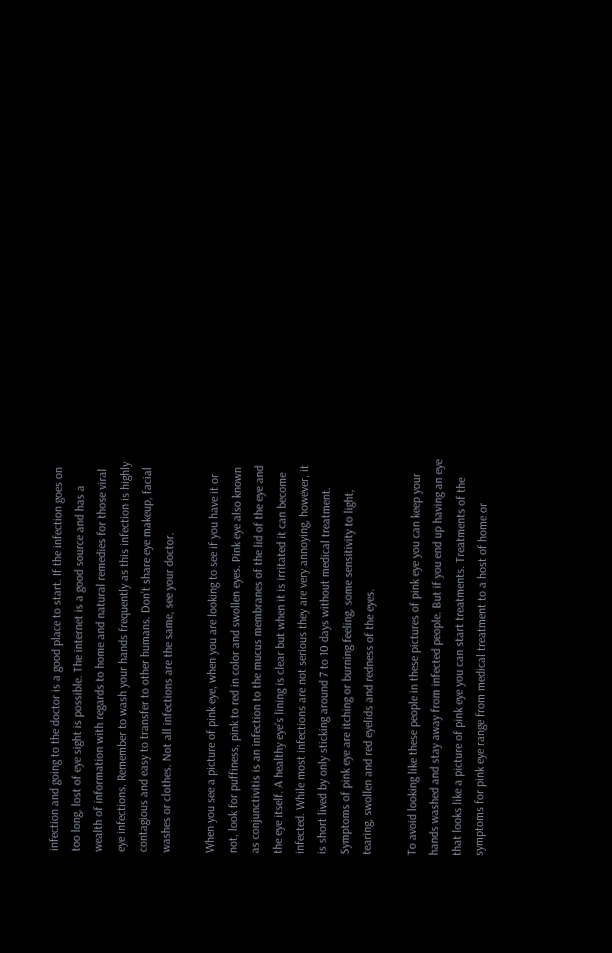infection and going to the doctor is a good place to start. If the infection goes on too long, lost of eye sight is possible. The internet is a good source and has a wealth of information with regards to home and natural remedies for those viral eye infections. Remember to wash your hands frequently as this infection is highly contagious and easy to transfer to other humans. Don’t share eye makeup, facial washes or clothes. Not all infections are the same, see your doctor.

When you see a picture of pink eye, when you are looking to see if you have it or not, look for puffiness, pink to red in color and swollen eyes. Pink eye also known as conjunctivitis is an infection to the mucus membranes of the lid of the eye and the eye itself. A healthy eye’s lining is clear but when it is irritated it can become infected. While most infections are not serious they are very annoying, however, it is short lived by only sticking around 7 to 10 days without medical treatment. Symptoms of pink eye are itching or burning feeling, some sensitivity to light, tearing, swollen and red eyelids and redness of the eyes.

To avoid looking like these people in these pictures of pink eye you can keep your hands washed and stay away from infected people. But if you end up having an eye that looks like a picture of pink eye you can start treatments. Treatments of the symptoms for pink eye range from medical treatment to a host of home or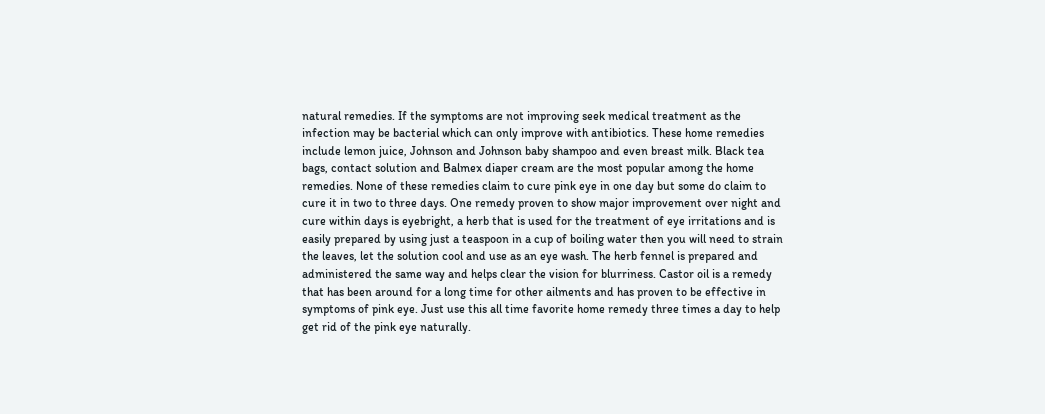natural remedies. If the symptoms are not improving seek medical treatment as the infection may be bacterial which can only improve with antibiotics. These home remedies include lemon juice, Johnson and Johnson baby shampoo and even breast milk. Black tea bags, contact solution and Balmex diaper cream are the most popular among the home remedies. None of these remedies claim to cure pink eye in one day but some do claim to cure it in two to three days. One remedy proven to show major improvement over night and cure within days is eyebright, a herb that is used for the treatment of eye irritations and is easily prepared by using just a teaspoon in a cup of boiling water then you will need to strain the leaves, let the solution cool and use as an eye wash. The herb fennel is prepared and administered the same way and helps clear the vision for blurriness. Castor oil is a remedy that has been around for a long time for other ailments and has proven to be effective in symptoms of pink eye. Just use this all time favorite home remedy three times a day to help get rid of the pink eye naturally.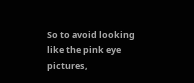So to avoid looking like the pink eye pictures,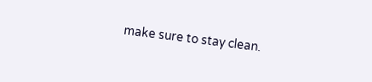make sure to stay clean.